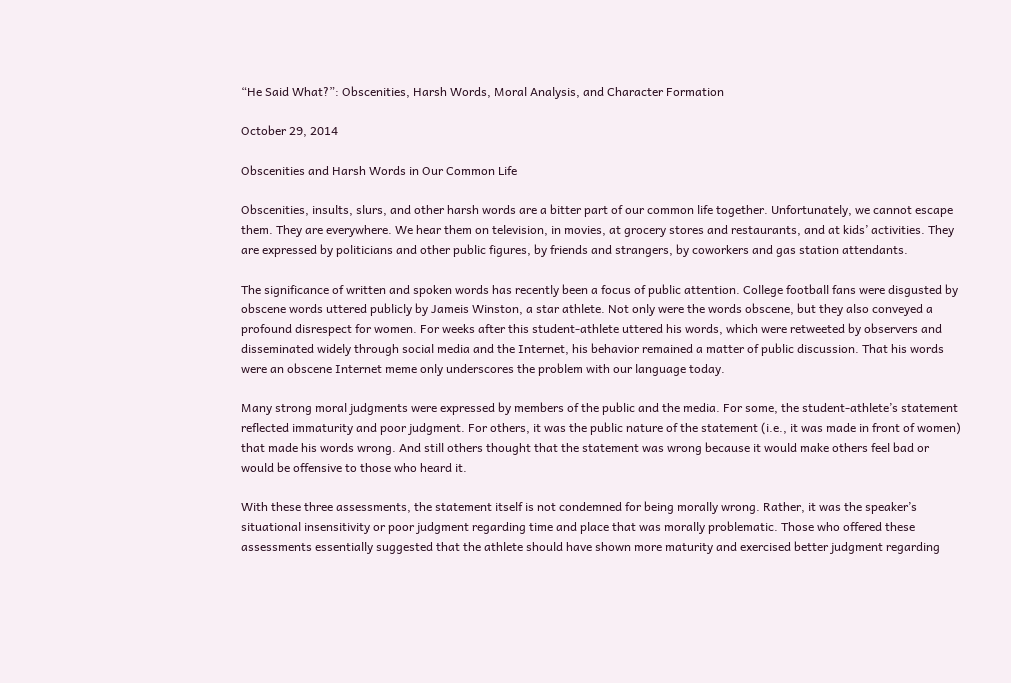“He Said What?”: Obscenities, Harsh Words, Moral Analysis, and Character Formation

October 29, 2014

Obscenities and Harsh Words in Our Common Life

Obscenities, insults, slurs, and other harsh words are a bitter part of our common life together. Unfortunately, we cannot escape them. They are everywhere. We hear them on television, in movies, at grocery stores and restaurants, and at kids’ activities. They are expressed by politicians and other public figures, by friends and strangers, by coworkers and gas station attendants.

The significance of written and spoken words has recently been a focus of public attention. College football fans were disgusted by obscene words uttered publicly by Jameis Winston, a star athlete. Not only were the words obscene, but they also conveyed a profound disrespect for women. For weeks after this student-athlete uttered his words, which were retweeted by observers and disseminated widely through social media and the Internet, his behavior remained a matter of public discussion. That his words were an obscene Internet meme only underscores the problem with our language today.

Many strong moral judgments were expressed by members of the public and the media. For some, the student-athlete’s statement reflected immaturity and poor judgment. For others, it was the public nature of the statement (i.e., it was made in front of women) that made his words wrong. And still others thought that the statement was wrong because it would make others feel bad or would be offensive to those who heard it.

With these three assessments, the statement itself is not condemned for being morally wrong. Rather, it was the speaker’s situational insensitivity or poor judgment regarding time and place that was morally problematic. Those who offered these assessments essentially suggested that the athlete should have shown more maturity and exercised better judgment regarding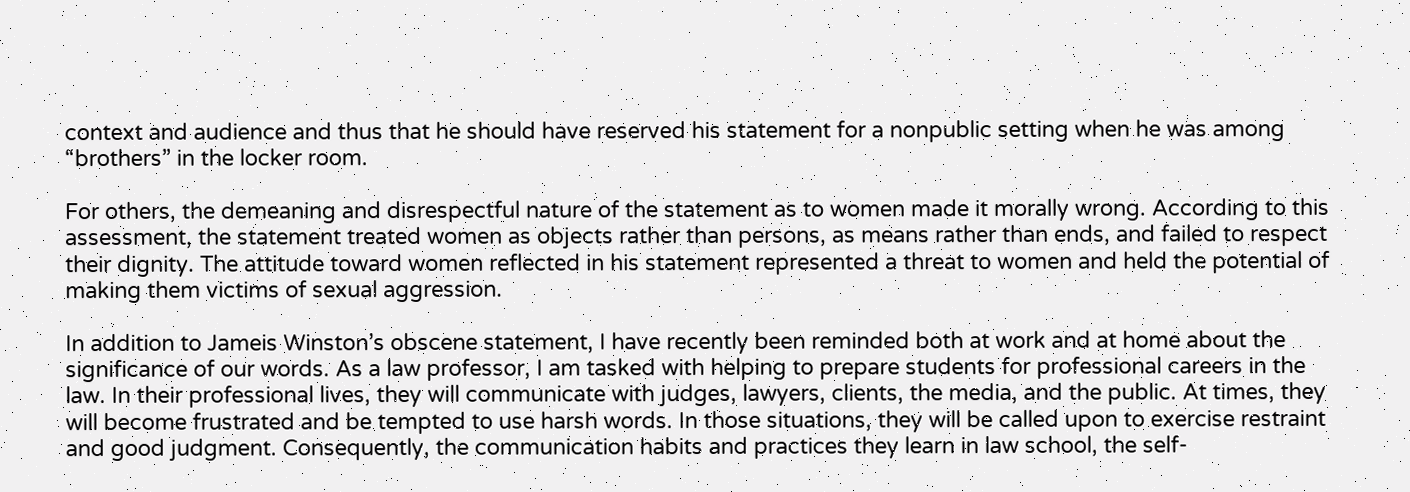context and audience and thus that he should have reserved his statement for a nonpublic setting when he was among “brothers” in the locker room.

For others, the demeaning and disrespectful nature of the statement as to women made it morally wrong. According to this assessment, the statement treated women as objects rather than persons, as means rather than ends, and failed to respect their dignity. The attitude toward women reflected in his statement represented a threat to women and held the potential of making them victims of sexual aggression.

In addition to Jameis Winston’s obscene statement, I have recently been reminded both at work and at home about the significance of our words. As a law professor, I am tasked with helping to prepare students for professional careers in the law. In their professional lives, they will communicate with judges, lawyers, clients, the media, and the public. At times, they will become frustrated and be tempted to use harsh words. In those situations, they will be called upon to exercise restraint and good judgment. Consequently, the communication habits and practices they learn in law school, the self-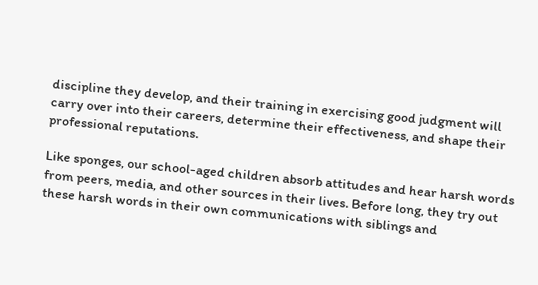discipline they develop, and their training in exercising good judgment will carry over into their careers, determine their effectiveness, and shape their professional reputations.

Like sponges, our school-aged children absorb attitudes and hear harsh words from peers, media, and other sources in their lives. Before long, they try out these harsh words in their own communications with siblings and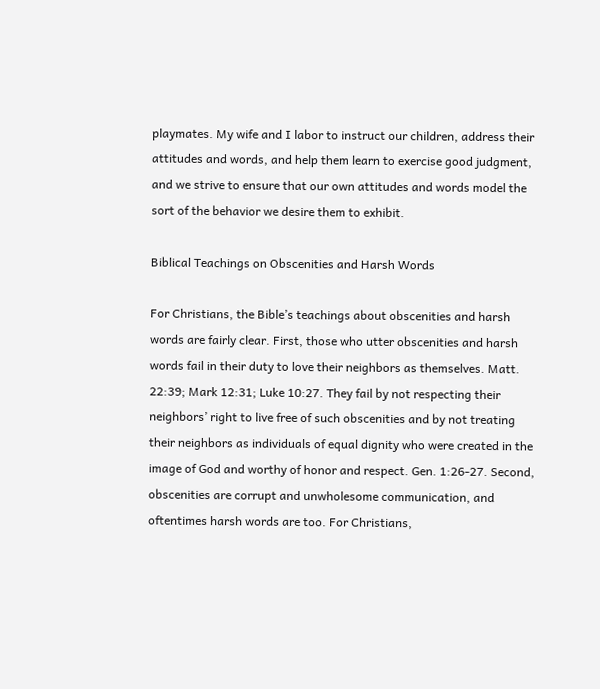playmates. My wife and I labor to instruct our children, address their attitudes and words, and help them learn to exercise good judgment, and we strive to ensure that our own attitudes and words model the sort of the behavior we desire them to exhibit.

Biblical Teachings on Obscenities and Harsh Words

For Christians, the Bible’s teachings about obscenities and harsh words are fairly clear. First, those who utter obscenities and harsh words fail in their duty to love their neighbors as themselves. Matt. 22:39; Mark 12:31; Luke 10:27. They fail by not respecting their neighbors’ right to live free of such obscenities and by not treating their neighbors as individuals of equal dignity who were created in the image of God and worthy of honor and respect. Gen. 1:26-27. Second, obscenities are corrupt and unwholesome communication, and oftentimes harsh words are too. For Christians,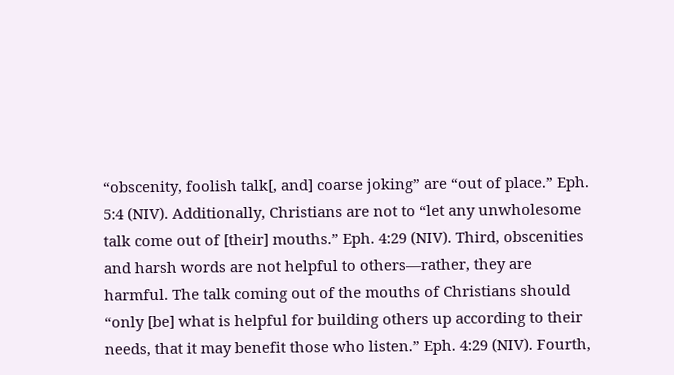“obscenity, foolish talk[, and] coarse joking” are “out of place.” Eph. 5:4 (NIV). Additionally, Christians are not to “let any unwholesome talk come out of [their] mouths.” Eph. 4:29 (NIV). Third, obscenities and harsh words are not helpful to others—rather, they are harmful. The talk coming out of the mouths of Christians should “only [be] what is helpful for building others up according to their needs, that it may benefit those who listen.” Eph. 4:29 (NIV). Fourth,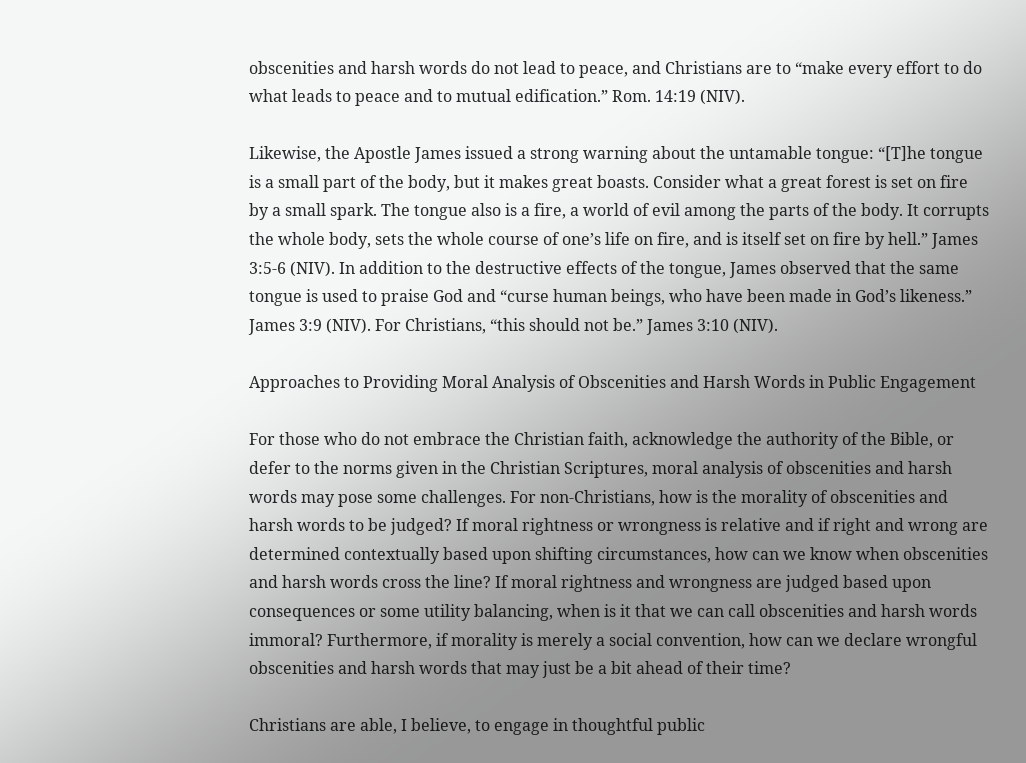obscenities and harsh words do not lead to peace, and Christians are to “make every effort to do what leads to peace and to mutual edification.” Rom. 14:19 (NIV).

Likewise, the Apostle James issued a strong warning about the untamable tongue: “[T]he tongue is a small part of the body, but it makes great boasts. Consider what a great forest is set on fire by a small spark. The tongue also is a fire, a world of evil among the parts of the body. It corrupts the whole body, sets the whole course of one’s life on fire, and is itself set on fire by hell.” James 3:5-6 (NIV). In addition to the destructive effects of the tongue, James observed that the same tongue is used to praise God and “curse human beings, who have been made in God’s likeness.” James 3:9 (NIV). For Christians, “this should not be.” James 3:10 (NIV).

Approaches to Providing Moral Analysis of Obscenities and Harsh Words in Public Engagement

For those who do not embrace the Christian faith, acknowledge the authority of the Bible, or defer to the norms given in the Christian Scriptures, moral analysis of obscenities and harsh words may pose some challenges. For non-Christians, how is the morality of obscenities and harsh words to be judged? If moral rightness or wrongness is relative and if right and wrong are determined contextually based upon shifting circumstances, how can we know when obscenities and harsh words cross the line? If moral rightness and wrongness are judged based upon consequences or some utility balancing, when is it that we can call obscenities and harsh words immoral? Furthermore, if morality is merely a social convention, how can we declare wrongful obscenities and harsh words that may just be a bit ahead of their time?

Christians are able, I believe, to engage in thoughtful public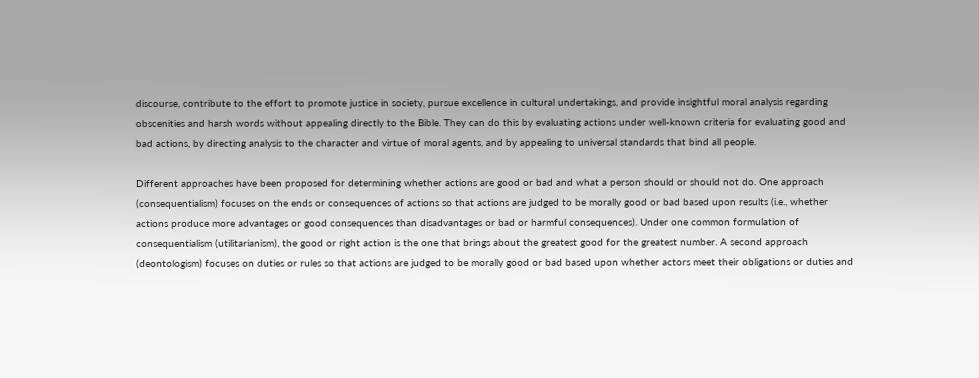discourse, contribute to the effort to promote justice in society, pursue excellence in cultural undertakings, and provide insightful moral analysis regarding obscenities and harsh words without appealing directly to the Bible. They can do this by evaluating actions under well-known criteria for evaluating good and bad actions, by directing analysis to the character and virtue of moral agents, and by appealing to universal standards that bind all people.

Different approaches have been proposed for determining whether actions are good or bad and what a person should or should not do. One approach (consequentialism) focuses on the ends or consequences of actions so that actions are judged to be morally good or bad based upon results (i.e., whether actions produce more advantages or good consequences than disadvantages or bad or harmful consequences). Under one common formulation of consequentialism (utilitarianism), the good or right action is the one that brings about the greatest good for the greatest number. A second approach (deontologism) focuses on duties or rules so that actions are judged to be morally good or bad based upon whether actors meet their obligations or duties and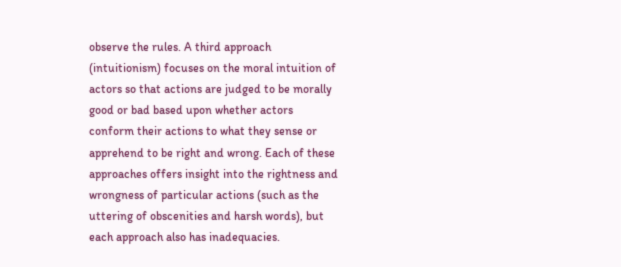observe the rules. A third approach (intuitionism) focuses on the moral intuition of actors so that actions are judged to be morally good or bad based upon whether actors conform their actions to what they sense or apprehend to be right and wrong. Each of these approaches offers insight into the rightness and wrongness of particular actions (such as the uttering of obscenities and harsh words), but each approach also has inadequacies.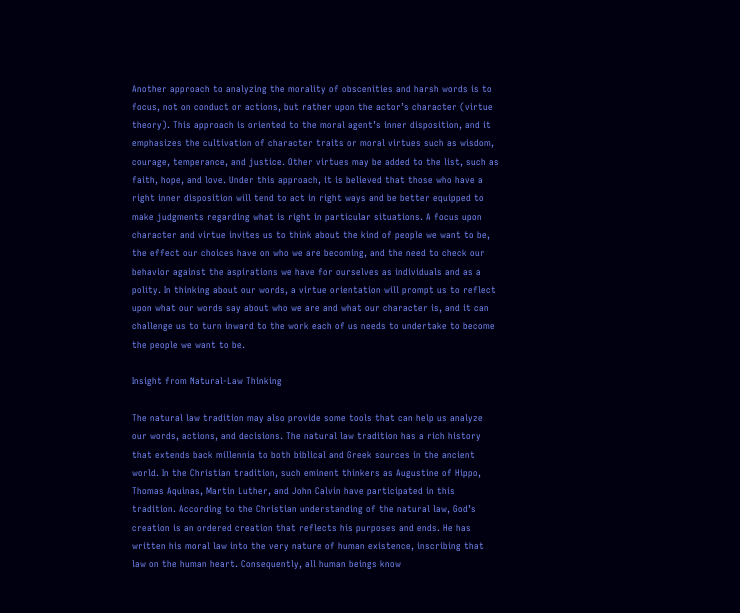Another approach to analyzing the morality of obscenities and harsh words is to focus, not on conduct or actions, but rather upon the actor’s character (virtue theory). This approach is oriented to the moral agent’s inner disposition, and it emphasizes the cultivation of character traits or moral virtues such as wisdom, courage, temperance, and justice. Other virtues may be added to the list, such as faith, hope, and love. Under this approach, it is believed that those who have a right inner disposition will tend to act in right ways and be better equipped to make judgments regarding what is right in particular situations. A focus upon character and virtue invites us to think about the kind of people we want to be, the effect our choices have on who we are becoming, and the need to check our behavior against the aspirations we have for ourselves as individuals and as a polity. In thinking about our words, a virtue orientation will prompt us to reflect upon what our words say about who we are and what our character is, and it can challenge us to turn inward to the work each of us needs to undertake to become the people we want to be.

Insight from Natural-Law Thinking

The natural law tradition may also provide some tools that can help us analyze our words, actions, and decisions. The natural law tradition has a rich history that extends back millennia to both biblical and Greek sources in the ancient world. In the Christian tradition, such eminent thinkers as Augustine of Hippo, Thomas Aquinas, Martin Luther, and John Calvin have participated in this tradition. According to the Christian understanding of the natural law, God’s creation is an ordered creation that reflects his purposes and ends. He has written his moral law into the very nature of human existence, inscribing that law on the human heart. Consequently, all human beings know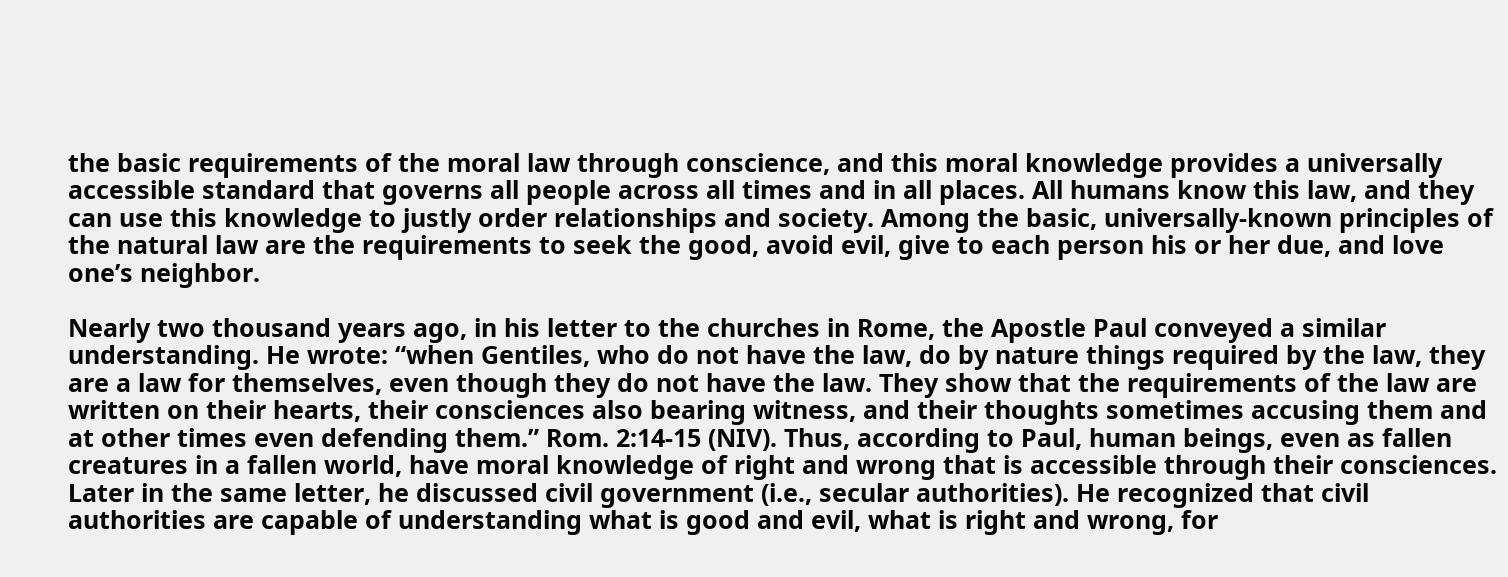the basic requirements of the moral law through conscience, and this moral knowledge provides a universally accessible standard that governs all people across all times and in all places. All humans know this law, and they can use this knowledge to justly order relationships and society. Among the basic, universally-known principles of the natural law are the requirements to seek the good, avoid evil, give to each person his or her due, and love one’s neighbor.

Nearly two thousand years ago, in his letter to the churches in Rome, the Apostle Paul conveyed a similar understanding. He wrote: “when Gentiles, who do not have the law, do by nature things required by the law, they are a law for themselves, even though they do not have the law. They show that the requirements of the law are written on their hearts, their consciences also bearing witness, and their thoughts sometimes accusing them and at other times even defending them.” Rom. 2:14-15 (NIV). Thus, according to Paul, human beings, even as fallen creatures in a fallen world, have moral knowledge of right and wrong that is accessible through their consciences. Later in the same letter, he discussed civil government (i.e., secular authorities). He recognized that civil authorities are capable of understanding what is good and evil, what is right and wrong, for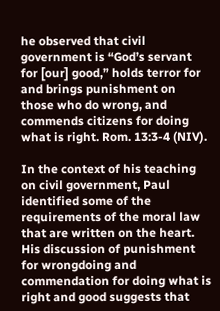he observed that civil government is “God’s servant for [our] good,” holds terror for and brings punishment on those who do wrong, and commends citizens for doing what is right. Rom. 13:3-4 (NIV).

In the context of his teaching on civil government, Paul identified some of the requirements of the moral law that are written on the heart. His discussion of punishment for wrongdoing and commendation for doing what is right and good suggests that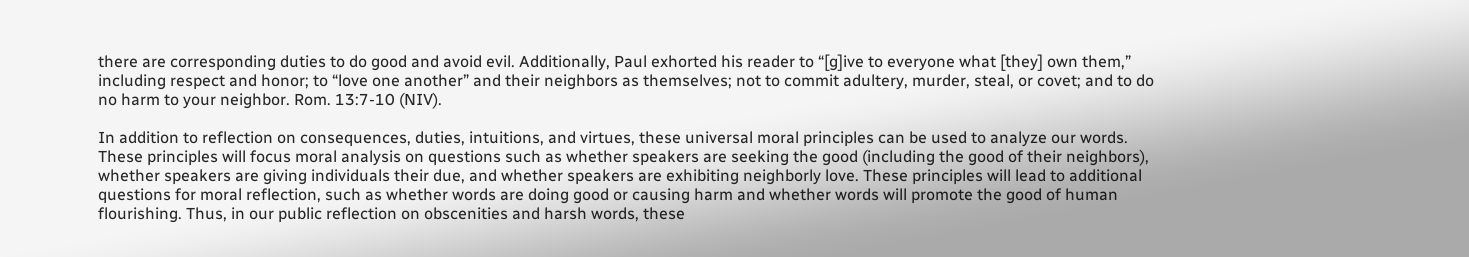there are corresponding duties to do good and avoid evil. Additionally, Paul exhorted his reader to “[g]ive to everyone what [they] own them,” including respect and honor; to “love one another” and their neighbors as themselves; not to commit adultery, murder, steal, or covet; and to do no harm to your neighbor. Rom. 13:7-10 (NIV).

In addition to reflection on consequences, duties, intuitions, and virtues, these universal moral principles can be used to analyze our words. These principles will focus moral analysis on questions such as whether speakers are seeking the good (including the good of their neighbors), whether speakers are giving individuals their due, and whether speakers are exhibiting neighborly love. These principles will lead to additional questions for moral reflection, such as whether words are doing good or causing harm and whether words will promote the good of human flourishing. Thus, in our public reflection on obscenities and harsh words, these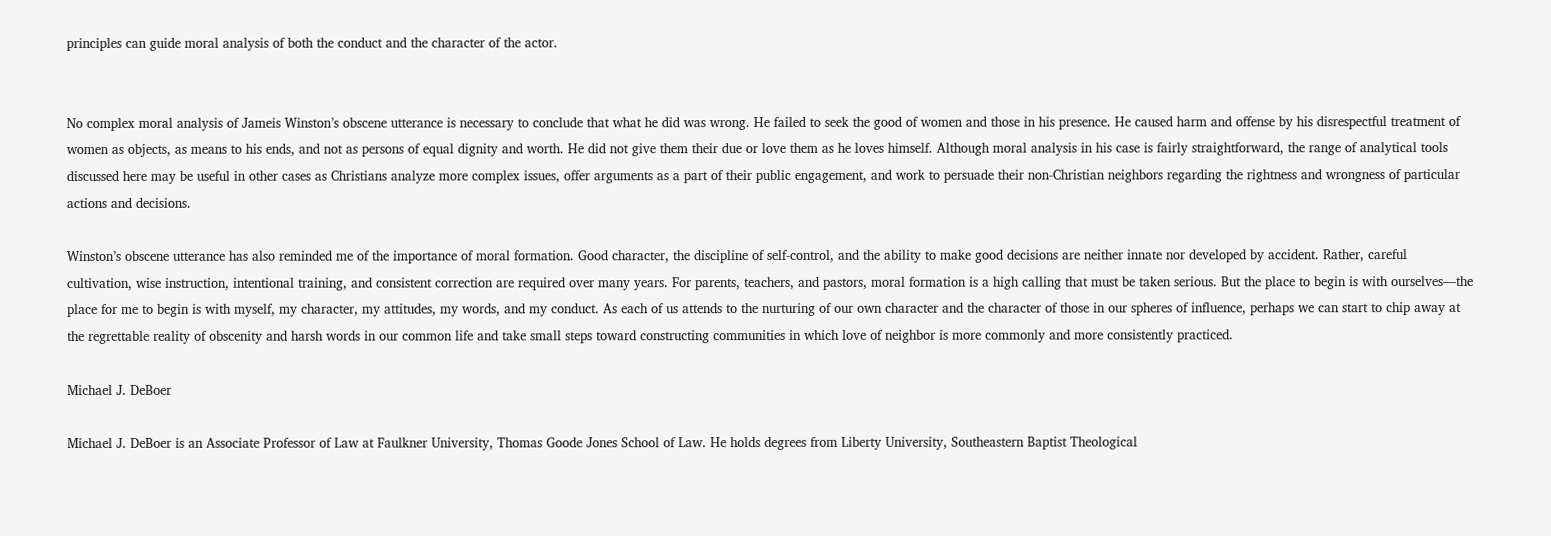principles can guide moral analysis of both the conduct and the character of the actor.


No complex moral analysis of Jameis Winston’s obscene utterance is necessary to conclude that what he did was wrong. He failed to seek the good of women and those in his presence. He caused harm and offense by his disrespectful treatment of women as objects, as means to his ends, and not as persons of equal dignity and worth. He did not give them their due or love them as he loves himself. Although moral analysis in his case is fairly straightforward, the range of analytical tools discussed here may be useful in other cases as Christians analyze more complex issues, offer arguments as a part of their public engagement, and work to persuade their non-Christian neighbors regarding the rightness and wrongness of particular actions and decisions.

Winston’s obscene utterance has also reminded me of the importance of moral formation. Good character, the discipline of self-control, and the ability to make good decisions are neither innate nor developed by accident. Rather, careful cultivation, wise instruction, intentional training, and consistent correction are required over many years. For parents, teachers, and pastors, moral formation is a high calling that must be taken serious. But the place to begin is with ourselves—the place for me to begin is with myself, my character, my attitudes, my words, and my conduct. As each of us attends to the nurturing of our own character and the character of those in our spheres of influence, perhaps we can start to chip away at the regrettable reality of obscenity and harsh words in our common life and take small steps toward constructing communities in which love of neighbor is more commonly and more consistently practiced.

Michael J. DeBoer

Michael J. DeBoer is an Associate Professor of Law at Faulkner University, Thomas Goode Jones School of Law. He holds degrees from Liberty University, Southeastern Baptist Theological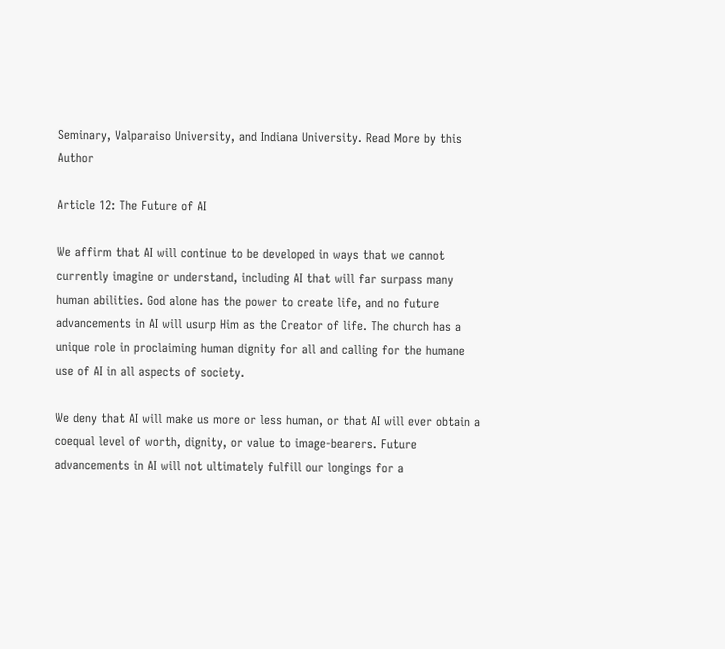Seminary, Valparaiso University, and Indiana University. Read More by this Author

Article 12: The Future of AI

We affirm that AI will continue to be developed in ways that we cannot currently imagine or understand, including AI that will far surpass many human abilities. God alone has the power to create life, and no future advancements in AI will usurp Him as the Creator of life. The church has a unique role in proclaiming human dignity for all and calling for the humane use of AI in all aspects of society.

We deny that AI will make us more or less human, or that AI will ever obtain a coequal level of worth, dignity, or value to image-bearers. Future advancements in AI will not ultimately fulfill our longings for a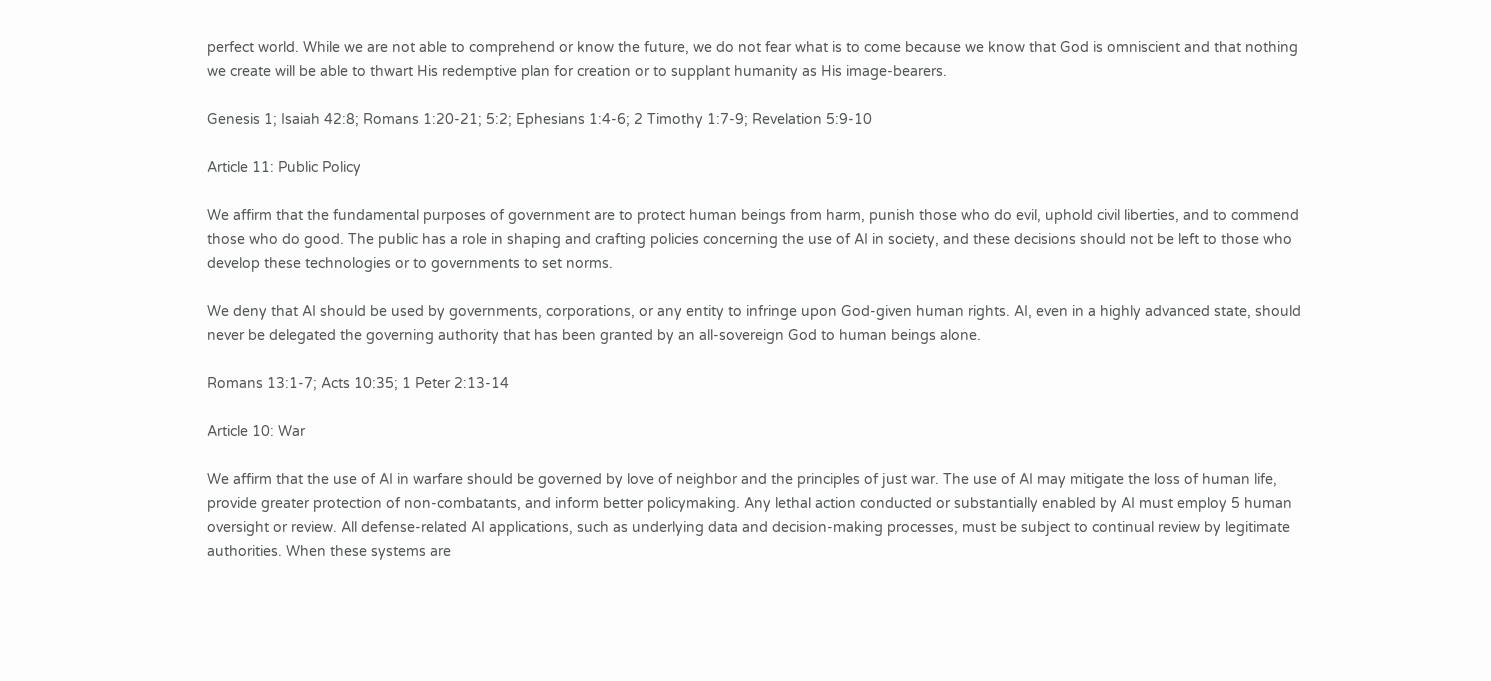perfect world. While we are not able to comprehend or know the future, we do not fear what is to come because we know that God is omniscient and that nothing we create will be able to thwart His redemptive plan for creation or to supplant humanity as His image-bearers.

Genesis 1; Isaiah 42:8; Romans 1:20-21; 5:2; Ephesians 1:4-6; 2 Timothy 1:7-9; Revelation 5:9-10

Article 11: Public Policy

We affirm that the fundamental purposes of government are to protect human beings from harm, punish those who do evil, uphold civil liberties, and to commend those who do good. The public has a role in shaping and crafting policies concerning the use of AI in society, and these decisions should not be left to those who develop these technologies or to governments to set norms.

We deny that AI should be used by governments, corporations, or any entity to infringe upon God-given human rights. AI, even in a highly advanced state, should never be delegated the governing authority that has been granted by an all-sovereign God to human beings alone.

Romans 13:1-7; Acts 10:35; 1 Peter 2:13-14

Article 10: War

We affirm that the use of AI in warfare should be governed by love of neighbor and the principles of just war. The use of AI may mitigate the loss of human life, provide greater protection of non-combatants, and inform better policymaking. Any lethal action conducted or substantially enabled by AI must employ 5 human oversight or review. All defense-related AI applications, such as underlying data and decision-making processes, must be subject to continual review by legitimate authorities. When these systems are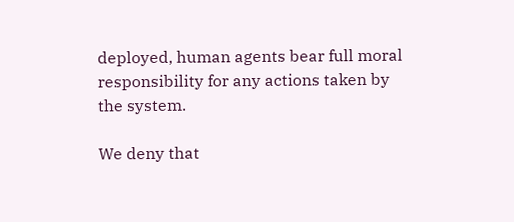deployed, human agents bear full moral responsibility for any actions taken by the system.

We deny that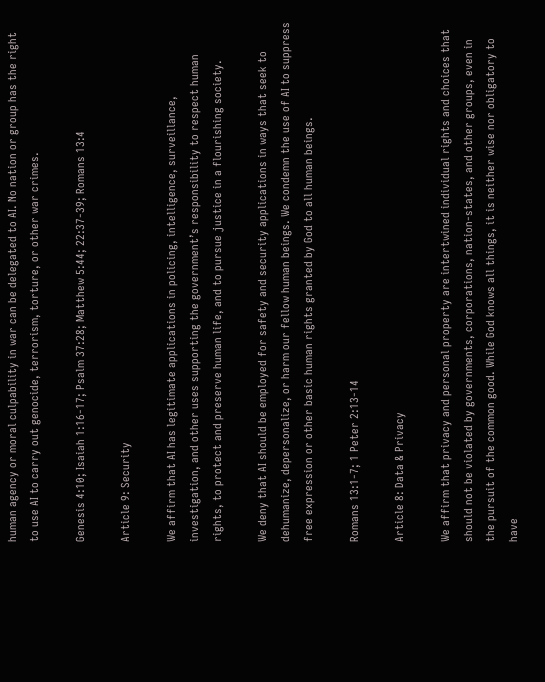human agency or moral culpability in war can be delegated to AI. No nation or group has the right to use AI to carry out genocide, terrorism, torture, or other war crimes.

Genesis 4:10; Isaiah 1:16-17; Psalm 37:28; Matthew 5:44; 22:37-39; Romans 13:4

Article 9: Security

We affirm that AI has legitimate applications in policing, intelligence, surveillance, investigation, and other uses supporting the government’s responsibility to respect human rights, to protect and preserve human life, and to pursue justice in a flourishing society.

We deny that AI should be employed for safety and security applications in ways that seek to dehumanize, depersonalize, or harm our fellow human beings. We condemn the use of AI to suppress free expression or other basic human rights granted by God to all human beings.

Romans 13:1-7; 1 Peter 2:13-14

Article 8: Data & Privacy

We affirm that privacy and personal property are intertwined individual rights and choices that should not be violated by governments, corporations, nation-states, and other groups, even in the pursuit of the common good. While God knows all things, it is neither wise nor obligatory to have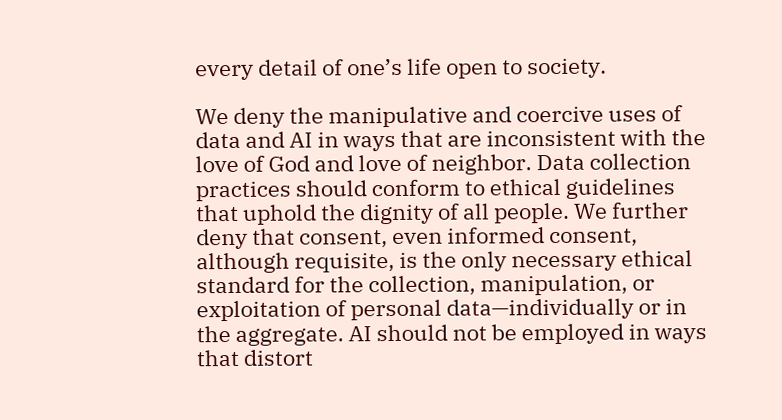every detail of one’s life open to society.

We deny the manipulative and coercive uses of data and AI in ways that are inconsistent with the love of God and love of neighbor. Data collection practices should conform to ethical guidelines that uphold the dignity of all people. We further deny that consent, even informed consent, although requisite, is the only necessary ethical standard for the collection, manipulation, or exploitation of personal data—individually or in the aggregate. AI should not be employed in ways that distort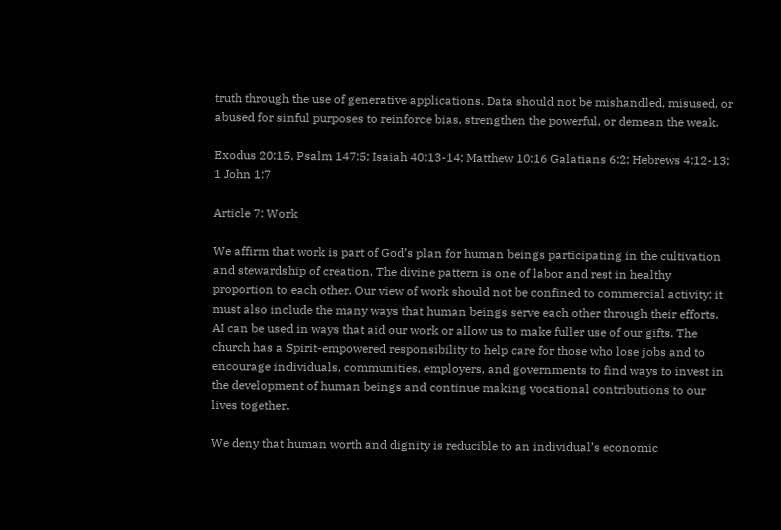truth through the use of generative applications. Data should not be mishandled, misused, or abused for sinful purposes to reinforce bias, strengthen the powerful, or demean the weak.

Exodus 20:15, Psalm 147:5; Isaiah 40:13-14; Matthew 10:16 Galatians 6:2; Hebrews 4:12-13; 1 John 1:7

Article 7: Work

We affirm that work is part of God’s plan for human beings participating in the cultivation and stewardship of creation. The divine pattern is one of labor and rest in healthy proportion to each other. Our view of work should not be confined to commercial activity; it must also include the many ways that human beings serve each other through their efforts. AI can be used in ways that aid our work or allow us to make fuller use of our gifts. The church has a Spirit-empowered responsibility to help care for those who lose jobs and to encourage individuals, communities, employers, and governments to find ways to invest in the development of human beings and continue making vocational contributions to our lives together.

We deny that human worth and dignity is reducible to an individual’s economic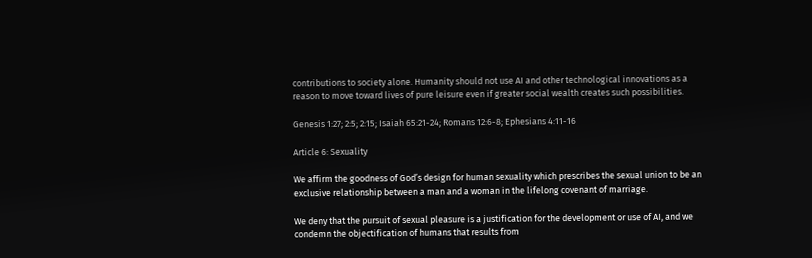contributions to society alone. Humanity should not use AI and other technological innovations as a reason to move toward lives of pure leisure even if greater social wealth creates such possibilities.

Genesis 1:27; 2:5; 2:15; Isaiah 65:21-24; Romans 12:6-8; Ephesians 4:11-16

Article 6: Sexuality

We affirm the goodness of God’s design for human sexuality which prescribes the sexual union to be an exclusive relationship between a man and a woman in the lifelong covenant of marriage.

We deny that the pursuit of sexual pleasure is a justification for the development or use of AI, and we condemn the objectification of humans that results from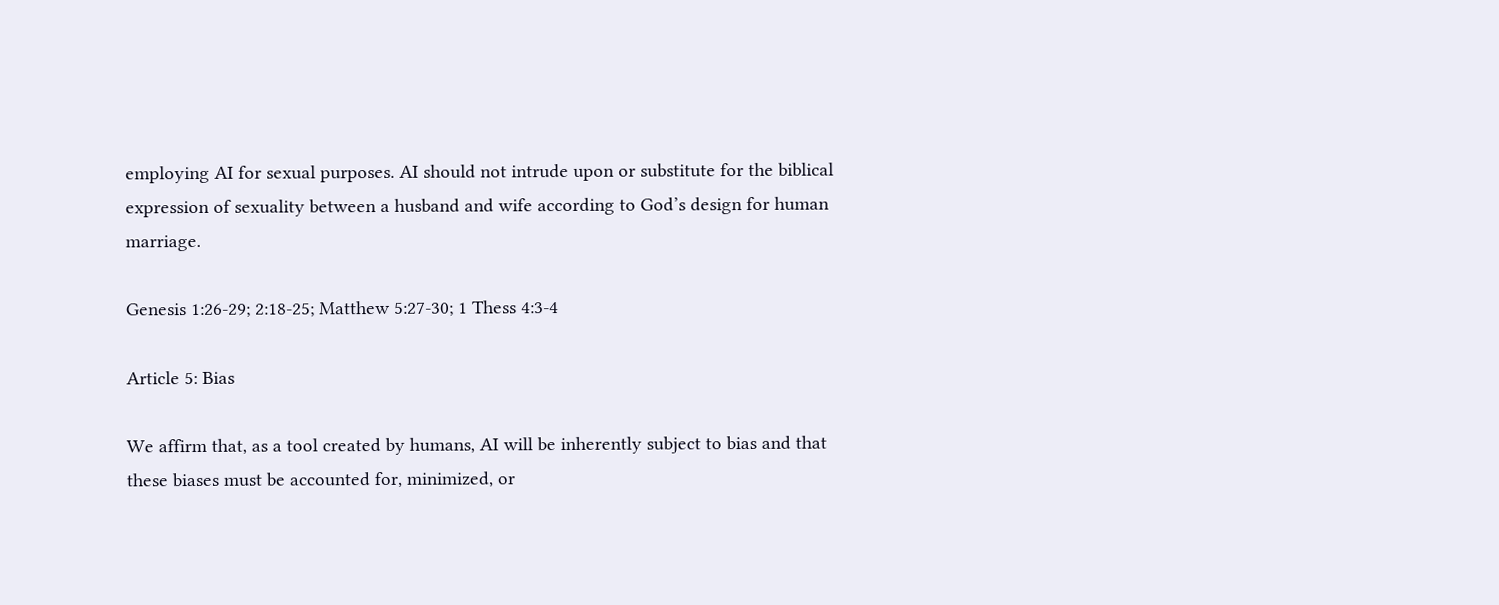employing AI for sexual purposes. AI should not intrude upon or substitute for the biblical expression of sexuality between a husband and wife according to God’s design for human marriage.

Genesis 1:26-29; 2:18-25; Matthew 5:27-30; 1 Thess 4:3-4

Article 5: Bias

We affirm that, as a tool created by humans, AI will be inherently subject to bias and that these biases must be accounted for, minimized, or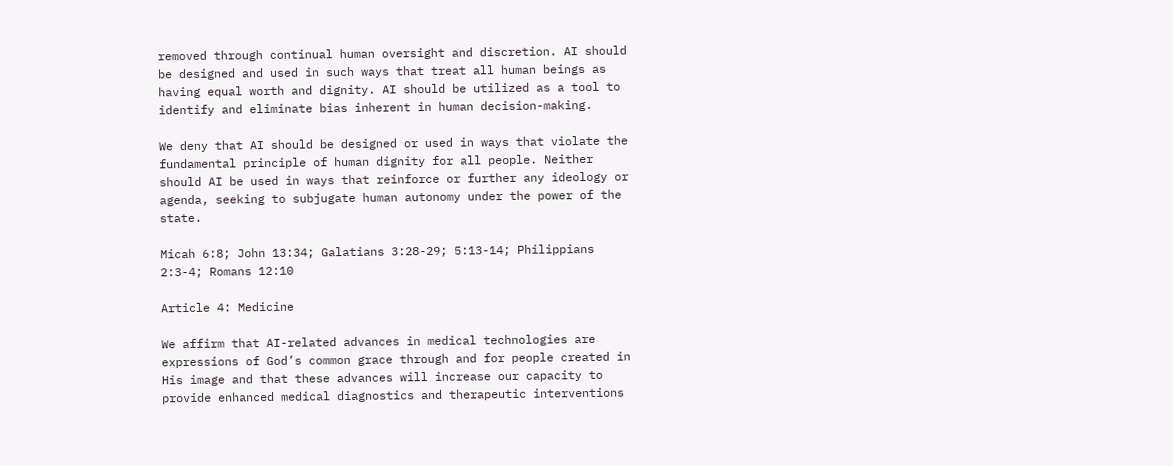removed through continual human oversight and discretion. AI should be designed and used in such ways that treat all human beings as having equal worth and dignity. AI should be utilized as a tool to identify and eliminate bias inherent in human decision-making.

We deny that AI should be designed or used in ways that violate the fundamental principle of human dignity for all people. Neither should AI be used in ways that reinforce or further any ideology or agenda, seeking to subjugate human autonomy under the power of the state.

Micah 6:8; John 13:34; Galatians 3:28-29; 5:13-14; Philippians 2:3-4; Romans 12:10

Article 4: Medicine

We affirm that AI-related advances in medical technologies are expressions of God’s common grace through and for people created in His image and that these advances will increase our capacity to provide enhanced medical diagnostics and therapeutic interventions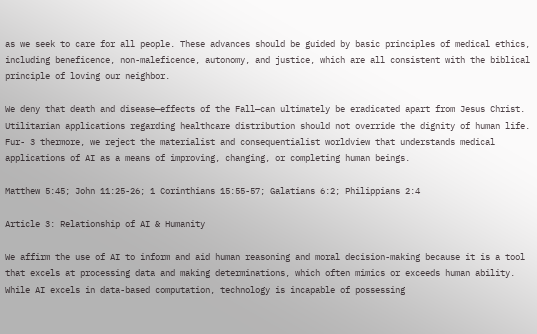as we seek to care for all people. These advances should be guided by basic principles of medical ethics, including beneficence, non-maleficence, autonomy, and justice, which are all consistent with the biblical principle of loving our neighbor.

We deny that death and disease—effects of the Fall—can ultimately be eradicated apart from Jesus Christ. Utilitarian applications regarding healthcare distribution should not override the dignity of human life. Fur- 3 thermore, we reject the materialist and consequentialist worldview that understands medical applications of AI as a means of improving, changing, or completing human beings.

Matthew 5:45; John 11:25-26; 1 Corinthians 15:55-57; Galatians 6:2; Philippians 2:4

Article 3: Relationship of AI & Humanity

We affirm the use of AI to inform and aid human reasoning and moral decision-making because it is a tool that excels at processing data and making determinations, which often mimics or exceeds human ability. While AI excels in data-based computation, technology is incapable of possessing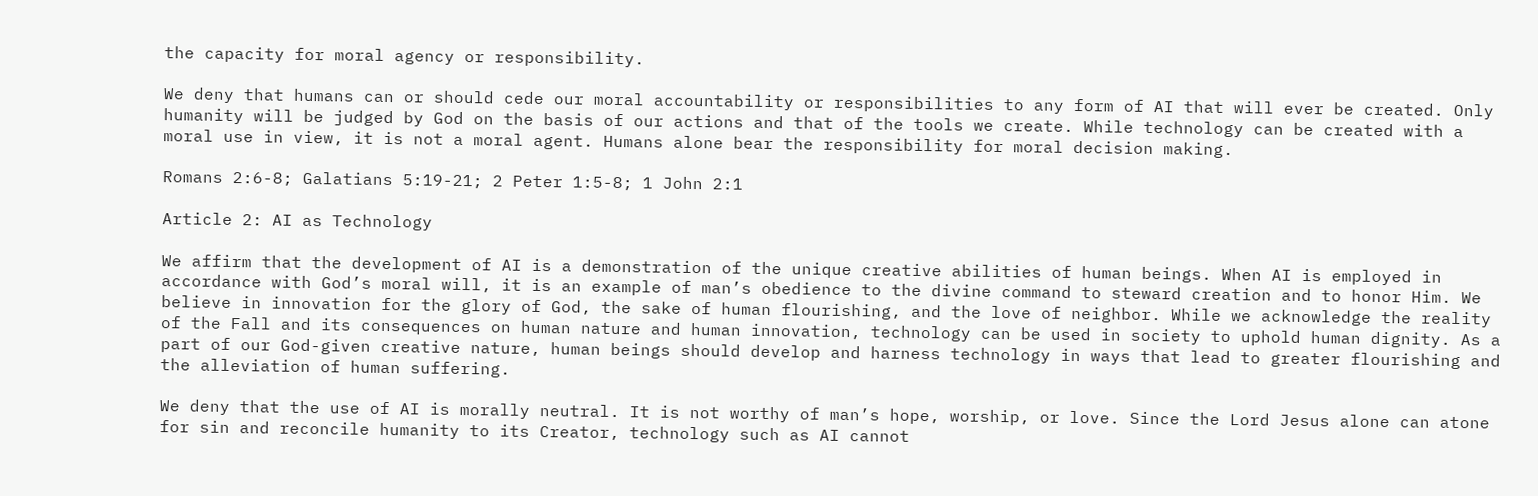the capacity for moral agency or responsibility.

We deny that humans can or should cede our moral accountability or responsibilities to any form of AI that will ever be created. Only humanity will be judged by God on the basis of our actions and that of the tools we create. While technology can be created with a moral use in view, it is not a moral agent. Humans alone bear the responsibility for moral decision making.

Romans 2:6-8; Galatians 5:19-21; 2 Peter 1:5-8; 1 John 2:1

Article 2: AI as Technology

We affirm that the development of AI is a demonstration of the unique creative abilities of human beings. When AI is employed in accordance with God’s moral will, it is an example of man’s obedience to the divine command to steward creation and to honor Him. We believe in innovation for the glory of God, the sake of human flourishing, and the love of neighbor. While we acknowledge the reality of the Fall and its consequences on human nature and human innovation, technology can be used in society to uphold human dignity. As a part of our God-given creative nature, human beings should develop and harness technology in ways that lead to greater flourishing and the alleviation of human suffering.

We deny that the use of AI is morally neutral. It is not worthy of man’s hope, worship, or love. Since the Lord Jesus alone can atone for sin and reconcile humanity to its Creator, technology such as AI cannot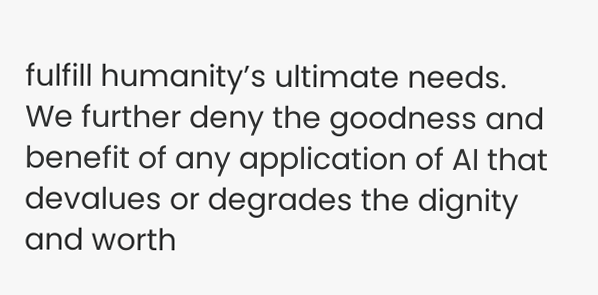fulfill humanity’s ultimate needs. We further deny the goodness and benefit of any application of AI that devalues or degrades the dignity and worth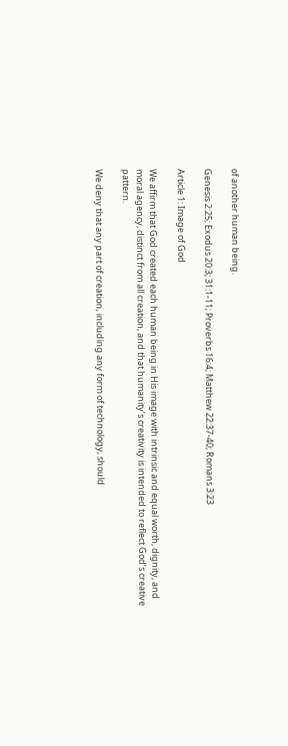of another human being.

Genesis 2:25; Exodus 20:3; 31:1-11; Proverbs 16:4; Matthew 22:37-40; Romans 3:23

Article 1: Image of God

We affirm that God created each human being in His image with intrinsic and equal worth, dignity, and moral agency, distinct from all creation, and that humanity’s creativity is intended to reflect God’s creative pattern.

We deny that any part of creation, including any form of technology, should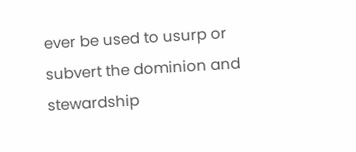ever be used to usurp or subvert the dominion and stewardship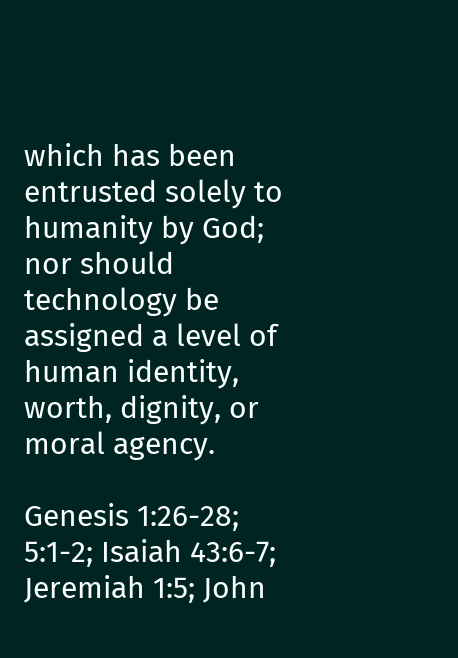which has been entrusted solely to humanity by God; nor should technology be assigned a level of human identity, worth, dignity, or moral agency.

Genesis 1:26-28; 5:1-2; Isaiah 43:6-7; Jeremiah 1:5; John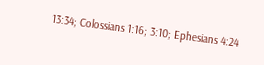13:34; Colossians 1:16; 3:10; Ephesians 4:24